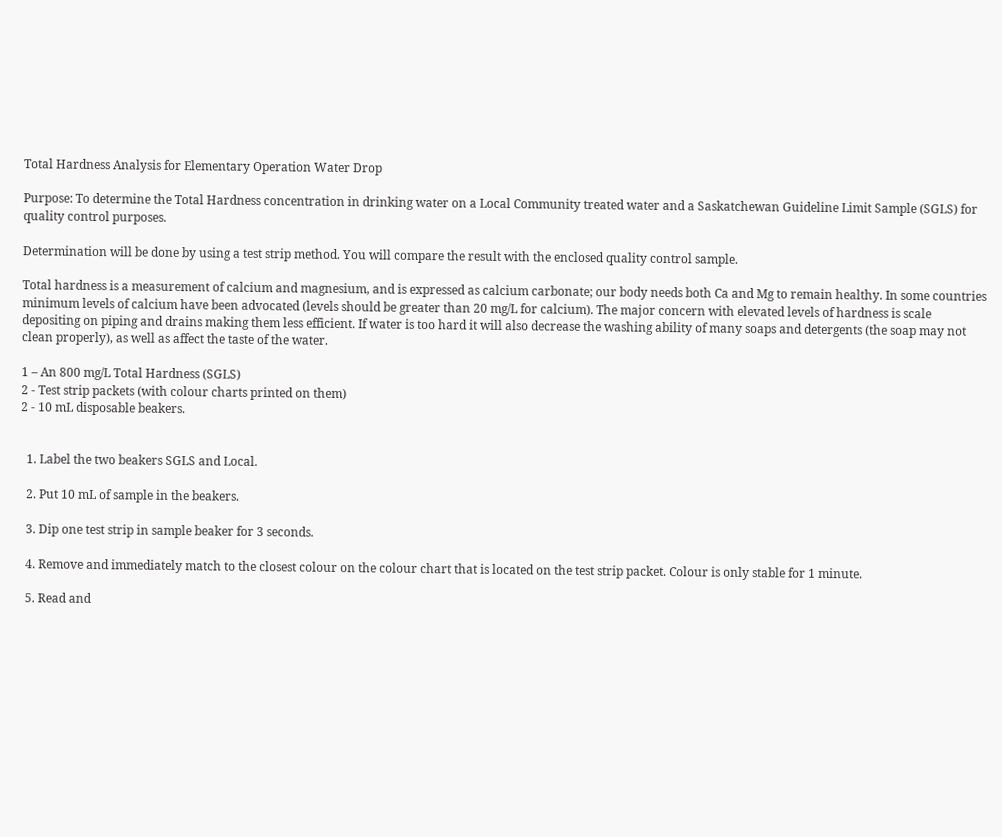Total Hardness Analysis for Elementary Operation Water Drop

Purpose: To determine the Total Hardness concentration in drinking water on a Local Community treated water and a Saskatchewan Guideline Limit Sample (SGLS) for quality control purposes.

Determination will be done by using a test strip method. You will compare the result with the enclosed quality control sample.

Total hardness is a measurement of calcium and magnesium, and is expressed as calcium carbonate; our body needs both Ca and Mg to remain healthy. In some countries minimum levels of calcium have been advocated (levels should be greater than 20 mg/L for calcium). The major concern with elevated levels of hardness is scale depositing on piping and drains making them less efficient. If water is too hard it will also decrease the washing ability of many soaps and detergents (the soap may not clean properly), as well as affect the taste of the water.

1 – An 800 mg/L Total Hardness (SGLS)
2 - Test strip packets (with colour charts printed on them)
2 - 10 mL disposable beakers.


  1. Label the two beakers SGLS and Local.

  2. Put 10 mL of sample in the beakers.

  3. Dip one test strip in sample beaker for 3 seconds.

  4. Remove and immediately match to the closest colour on the colour chart that is located on the test strip packet. Colour is only stable for 1 minute.

  5. Read and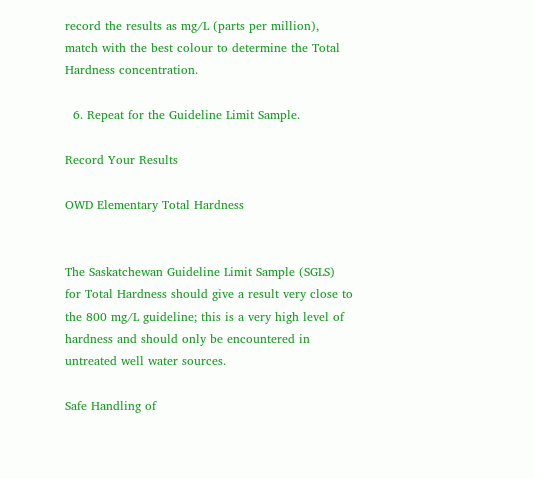record the results as mg/L (parts per million), match with the best colour to determine the Total Hardness concentration.

  6. Repeat for the Guideline Limit Sample.

Record Your Results

OWD Elementary Total Hardness


The Saskatchewan Guideline Limit Sample (SGLS) for Total Hardness should give a result very close to the 800 mg/L guideline; this is a very high level of hardness and should only be encountered in untreated well water sources.

Safe Handling of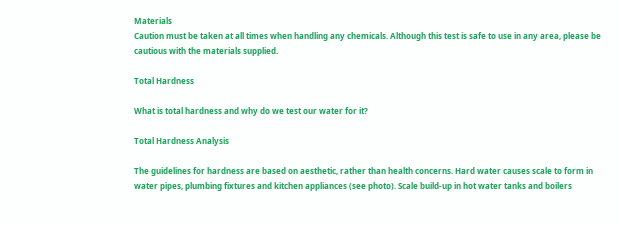Materials
Caution must be taken at all times when handling any chemicals. Although this test is safe to use in any area, please be cautious with the materials supplied.

Total Hardness

What is total hardness and why do we test our water for it?

Total Hardness Analysis

The guidelines for hardness are based on aesthetic, rather than health concerns. Hard water causes scale to form in water pipes, plumbing fixtures and kitchen appliances (see photo). Scale build-up in hot water tanks and boilers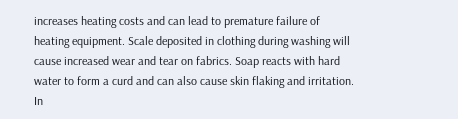increases heating costs and can lead to premature failure of heating equipment. Scale deposited in clothing during washing will cause increased wear and tear on fabrics. Soap reacts with hard water to form a curd and can also cause skin flaking and irritation. In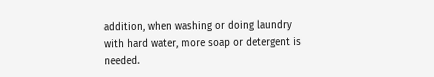addition, when washing or doing laundry with hard water, more soap or detergent is needed.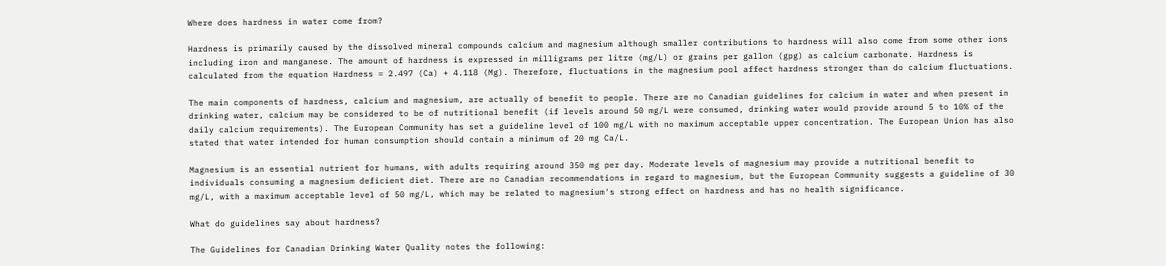Where does hardness in water come from?

Hardness is primarily caused by the dissolved mineral compounds calcium and magnesium although smaller contributions to hardness will also come from some other ions including iron and manganese. The amount of hardness is expressed in milligrams per litre (mg/L) or grains per gallon (gpg) as calcium carbonate. Hardness is calculated from the equation Hardness = 2.497 (Ca) + 4.118 (Mg). Therefore, fluctuations in the magnesium pool affect hardness stronger than do calcium fluctuations.

The main components of hardness, calcium and magnesium, are actually of benefit to people. There are no Canadian guidelines for calcium in water and when present in drinking water, calcium may be considered to be of nutritional benefit (if levels around 50 mg/L were consumed, drinking water would provide around 5 to 10% of the daily calcium requirements). The European Community has set a guideline level of 100 mg/L with no maximum acceptable upper concentration. The European Union has also stated that water intended for human consumption should contain a minimum of 20 mg Ca/L.

Magnesium is an essential nutrient for humans, with adults requiring around 350 mg per day. Moderate levels of magnesium may provide a nutritional benefit to individuals consuming a magnesium deficient diet. There are no Canadian recommendations in regard to magnesium, but the European Community suggests a guideline of 30 mg/L, with a maximum acceptable level of 50 mg/L, which may be related to magnesium's strong effect on hardness and has no health significance.

What do guidelines say about hardness?

The Guidelines for Canadian Drinking Water Quality notes the following: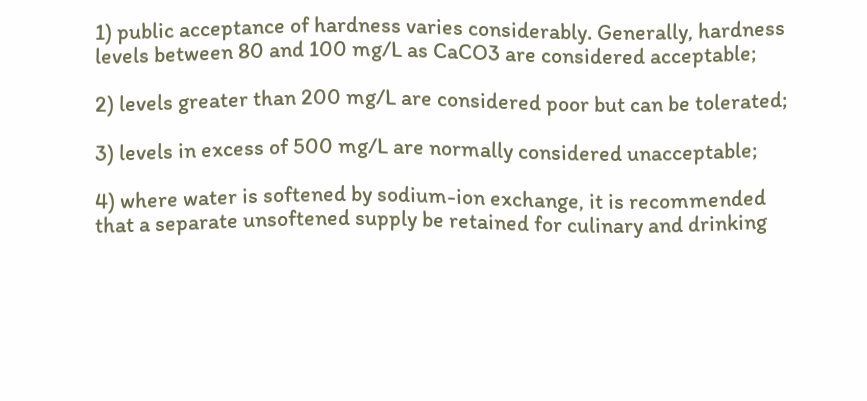1) public acceptance of hardness varies considerably. Generally, hardness levels between 80 and 100 mg/L as CaCO3 are considered acceptable;

2) levels greater than 200 mg/L are considered poor but can be tolerated;

3) levels in excess of 500 mg/L are normally considered unacceptable;

4) where water is softened by sodium-ion exchange, it is recommended that a separate unsoftened supply be retained for culinary and drinking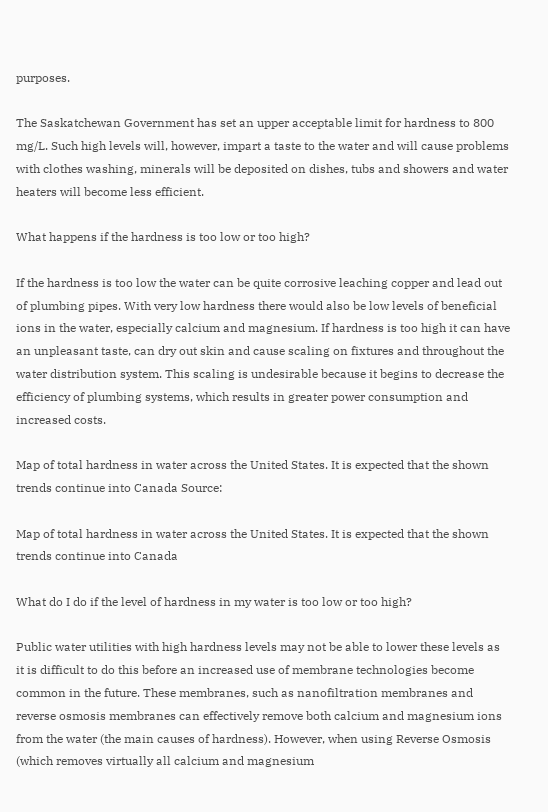purposes.

The Saskatchewan Government has set an upper acceptable limit for hardness to 800 mg/L. Such high levels will, however, impart a taste to the water and will cause problems with clothes washing, minerals will be deposited on dishes, tubs and showers and water heaters will become less efficient.

What happens if the hardness is too low or too high?

If the hardness is too low the water can be quite corrosive leaching copper and lead out of plumbing pipes. With very low hardness there would also be low levels of beneficial ions in the water, especially calcium and magnesium. If hardness is too high it can have an unpleasant taste, can dry out skin and cause scaling on fixtures and throughout the water distribution system. This scaling is undesirable because it begins to decrease the efficiency of plumbing systems, which results in greater power consumption and increased costs.

Map of total hardness in water across the United States. It is expected that the shown trends continue into Canada Source:

Map of total hardness in water across the United States. It is expected that the shown trends continue into Canada

What do I do if the level of hardness in my water is too low or too high?

Public water utilities with high hardness levels may not be able to lower these levels as it is difficult to do this before an increased use of membrane technologies become common in the future. These membranes, such as nanofiltration membranes and reverse osmosis membranes can effectively remove both calcium and magnesium ions from the water (the main causes of hardness). However, when using Reverse Osmosis (which removes virtually all calcium and magnesium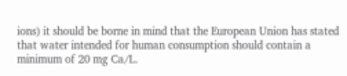ions) it should be borne in mind that the European Union has stated that water intended for human consumption should contain a minimum of 20 mg Ca/L.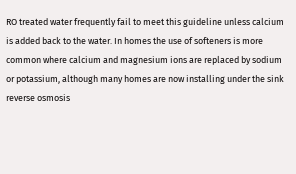RO treated water frequently fail to meet this guideline unless calcium is added back to the water. In homes the use of softeners is more common where calcium and magnesium ions are replaced by sodium or potassium, although many homes are now installing under the sink reverse osmosis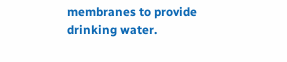membranes to provide drinking water.